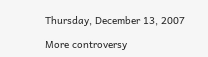Thursday, December 13, 2007

More controversy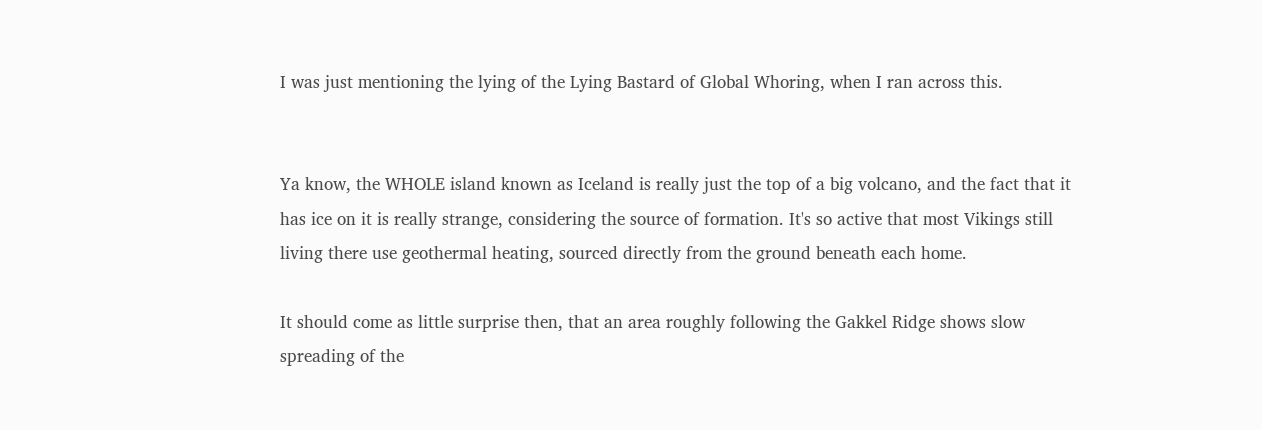I was just mentioning the lying of the Lying Bastard of Global Whoring, when I ran across this.


Ya know, the WHOLE island known as Iceland is really just the top of a big volcano, and the fact that it has ice on it is really strange, considering the source of formation. It's so active that most Vikings still living there use geothermal heating, sourced directly from the ground beneath each home.

It should come as little surprise then, that an area roughly following the Gakkel Ridge shows slow spreading of the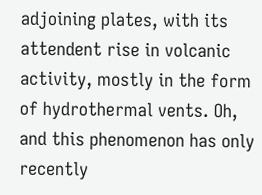adjoining plates, with its attendent rise in volcanic activity, mostly in the form of hydrothermal vents. Oh, and this phenomenon has only recently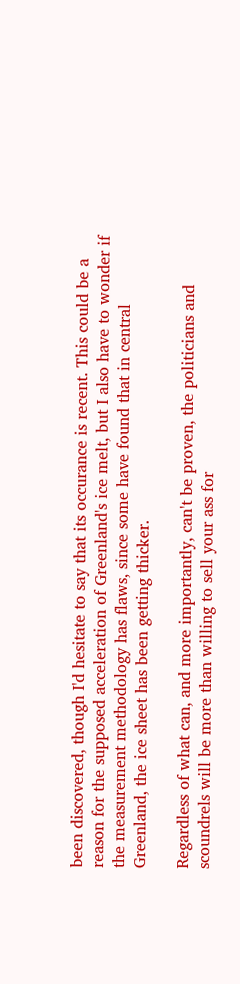been discovered, though I'd hesitate to say that its occurance is recent. This could be a reason for the supposed acceleration of Greenland's ice melt, but I also have to wonder if the measurement methodology has flaws, since some have found that in central Greenland, the ice sheet has been getting thicker.

Regardless of what can, and more importantly, can't be proven, the politicians and scoundrels will be more than willing to sell your ass for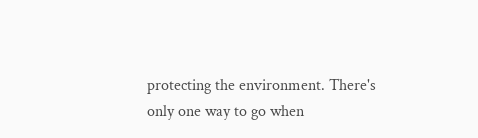protecting the environment. There's only one way to go when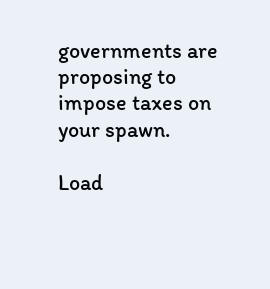governments are proposing to impose taxes on your spawn.

Load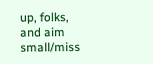up, folks, and aim small/miss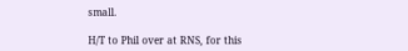small.

H/T to Phil over at RNS, for this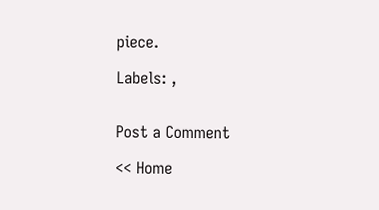piece.

Labels: ,


Post a Comment

<< Home